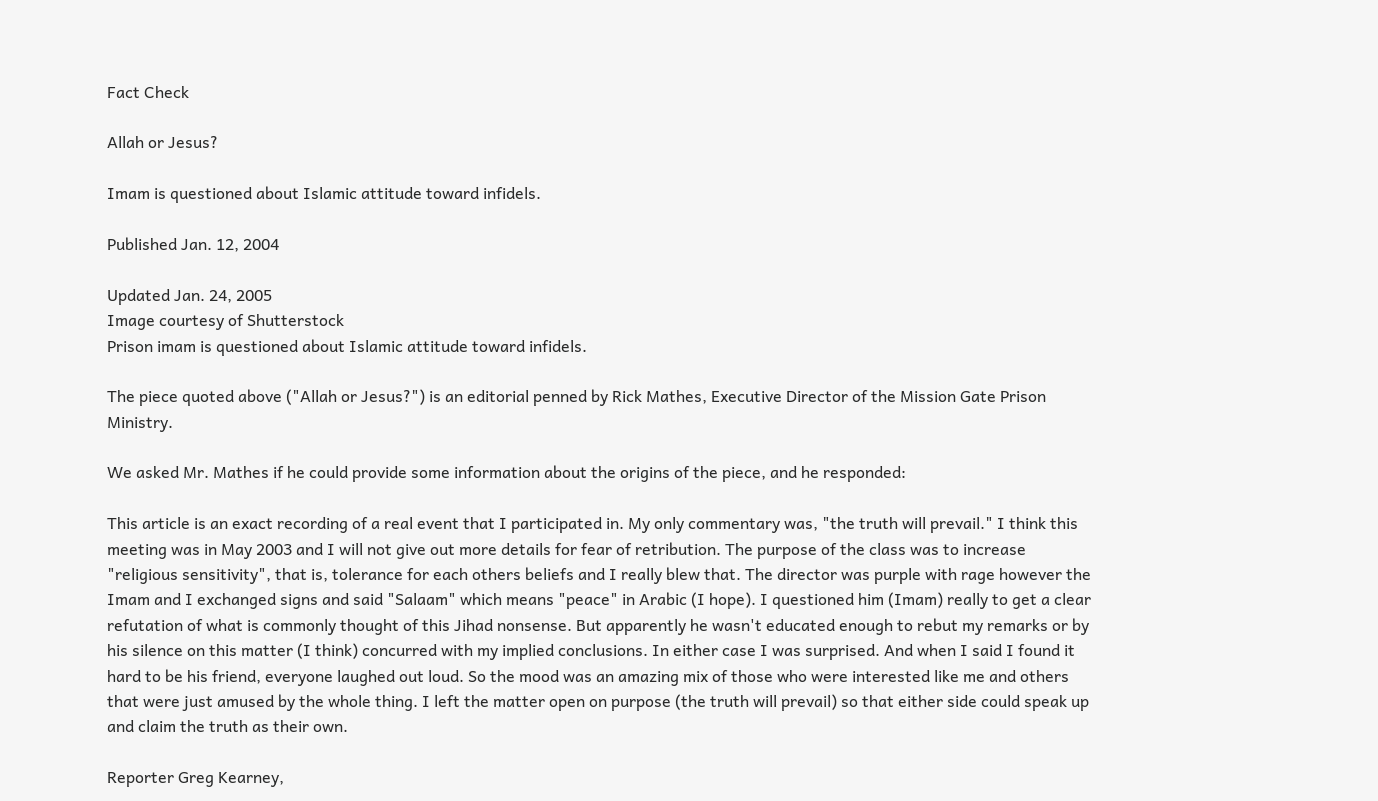Fact Check

Allah or Jesus?

Imam is questioned about Islamic attitude toward infidels.

Published Jan. 12, 2004

Updated Jan. 24, 2005
Image courtesy of Shutterstock
Prison imam is questioned about Islamic attitude toward infidels.

The piece quoted above ("Allah or Jesus?") is an editorial penned by Rick Mathes, Executive Director of the Mission Gate Prison Ministry.

We asked Mr. Mathes if he could provide some information about the origins of the piece, and he responded:

This article is an exact recording of a real event that I participated in. My only commentary was, "the truth will prevail." I think this meeting was in May 2003 and I will not give out more details for fear of retribution. The purpose of the class was to increase "religious sensitivity", that is, tolerance for each others beliefs and I really blew that. The director was purple with rage however the Imam and I exchanged signs and said "Salaam" which means "peace" in Arabic (I hope). I questioned him (Imam) really to get a clear refutation of what is commonly thought of this Jihad nonsense. But apparently he wasn't educated enough to rebut my remarks or by his silence on this matter (I think) concurred with my implied conclusions. In either case I was surprised. And when I said I found it hard to be his friend, everyone laughed out loud. So the mood was an amazing mix of those who were interested like me and others that were just amused by the whole thing. I left the matter open on purpose (the truth will prevail) so that either side could speak up and claim the truth as their own.

Reporter Greg Kearney,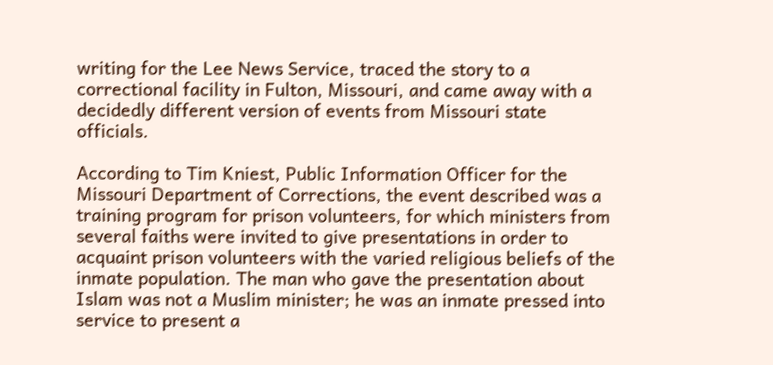writing for the Lee News Service, traced the story to a correctional facility in Fulton, Missouri, and came away with a decidedly different version of events from Missouri state officials.

According to Tim Kniest, Public Information Officer for the Missouri Department of Corrections, the event described was a training program for prison volunteers, for which ministers from several faiths were invited to give presentations in order to acquaint prison volunteers with the varied religious beliefs of the inmate population. The man who gave the presentation about Islam was not a Muslim minister; he was an inmate pressed into service to present a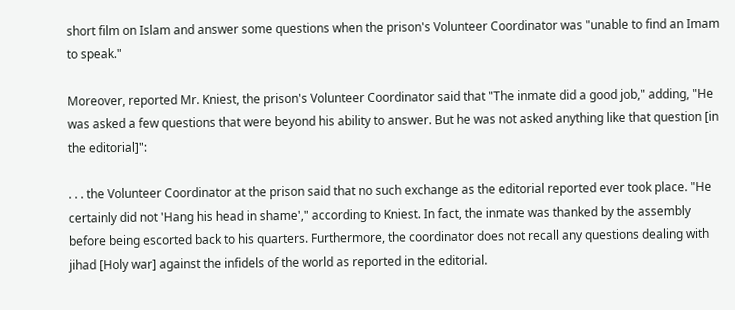short film on Islam and answer some questions when the prison's Volunteer Coordinator was "unable to find an Imam to speak."

Moreover, reported Mr. Kniest, the prison's Volunteer Coordinator said that "The inmate did a good job," adding, "He was asked a few questions that were beyond his ability to answer. But he was not asked anything like that question [in the editorial]":

. . . the Volunteer Coordinator at the prison said that no such exchange as the editorial reported ever took place. "He certainly did not 'Hang his head in shame'," according to Kniest. In fact, the inmate was thanked by the assembly before being escorted back to his quarters. Furthermore, the coordinator does not recall any questions dealing with jihad [Holy war] against the infidels of the world as reported in the editorial.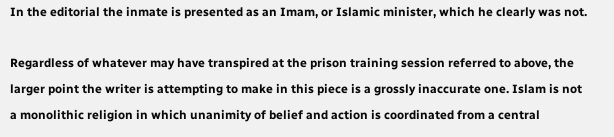In the editorial the inmate is presented as an Imam, or Islamic minister, which he clearly was not.

Regardless of whatever may have transpired at the prison training session referred to above, the larger point the writer is attempting to make in this piece is a grossly inaccurate one. Islam is not a monolithic religion in which unanimity of belief and action is coordinated from a central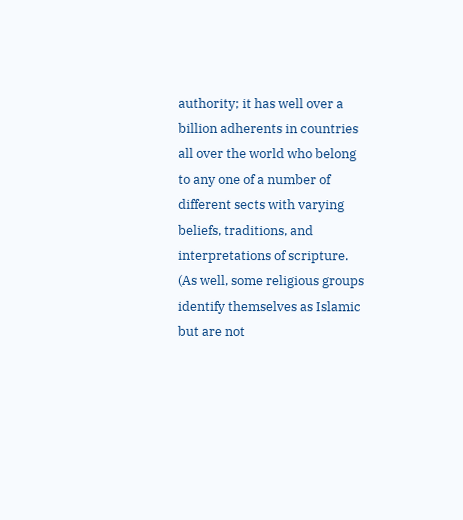authority; it has well over a billion adherents in countries all over the world who belong to any one of a number of different sects with varying beliefs, traditions, and interpretations of scripture. (As well, some religious groups identify themselves as Islamic but are not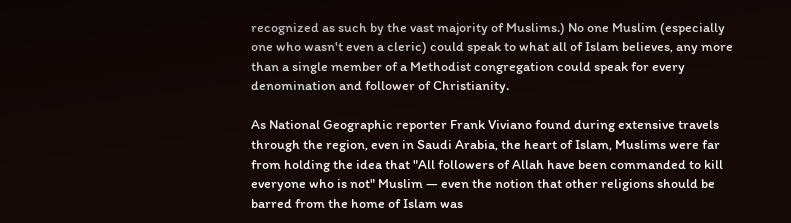recognized as such by the vast majority of Muslims.) No one Muslim (especially one who wasn't even a cleric) could speak to what all of Islam believes, any more than a single member of a Methodist congregation could speak for every denomination and follower of Christianity.

As National Geographic reporter Frank Viviano found during extensive travels through the region, even in Saudi Arabia, the heart of Islam, Muslims were far from holding the idea that "All followers of Allah have been commanded to kill everyone who is not" Muslim — even the notion that other religions should be barred from the home of Islam was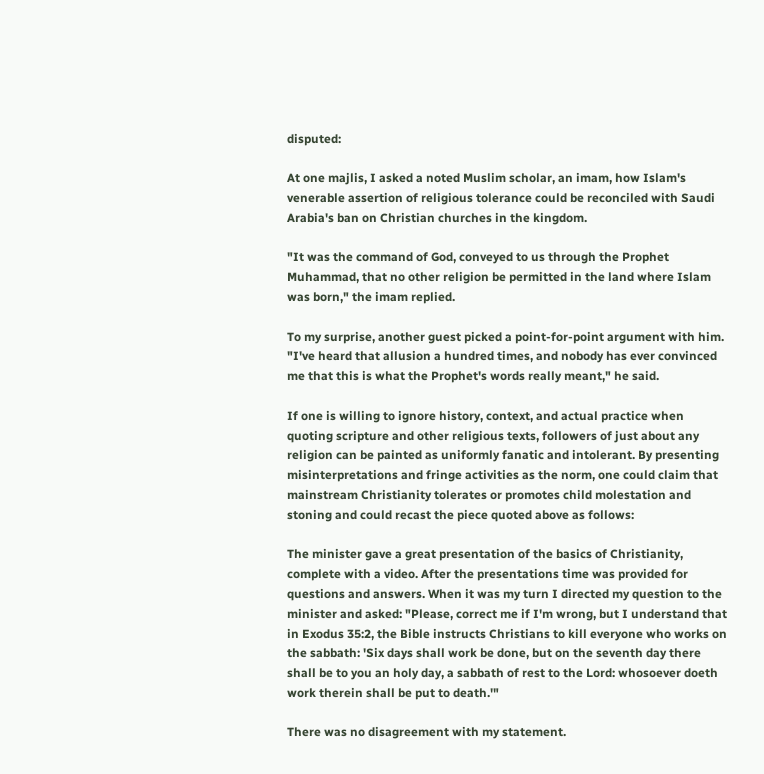disputed:

At one majlis, I asked a noted Muslim scholar, an imam, how Islam's venerable assertion of religious tolerance could be reconciled with Saudi Arabia's ban on Christian churches in the kingdom.

"It was the command of God, conveyed to us through the Prophet Muhammad, that no other religion be permitted in the land where Islam was born," the imam replied.

To my surprise, another guest picked a point-for-point argument with him. "I've heard that allusion a hundred times, and nobody has ever convinced me that this is what the Prophet's words really meant," he said.

If one is willing to ignore history, context, and actual practice when quoting scripture and other religious texts, followers of just about any religion can be painted as uniformly fanatic and intolerant. By presenting misinterpretations and fringe activities as the norm, one could claim that mainstream Christianity tolerates or promotes child molestation and stoning and could recast the piece quoted above as follows:

The minister gave a great presentation of the basics of Christianity, complete with a video. After the presentations time was provided for questions and answers. When it was my turn I directed my question to the minister and asked: "Please, correct me if I'm wrong, but I understand that in Exodus 35:2, the Bible instructs Christians to kill everyone who works on the sabbath: 'Six days shall work be done, but on the seventh day there shall be to you an holy day, a sabbath of rest to the Lord: whosoever doeth work therein shall be put to death.'"

There was no disagreement with my statement.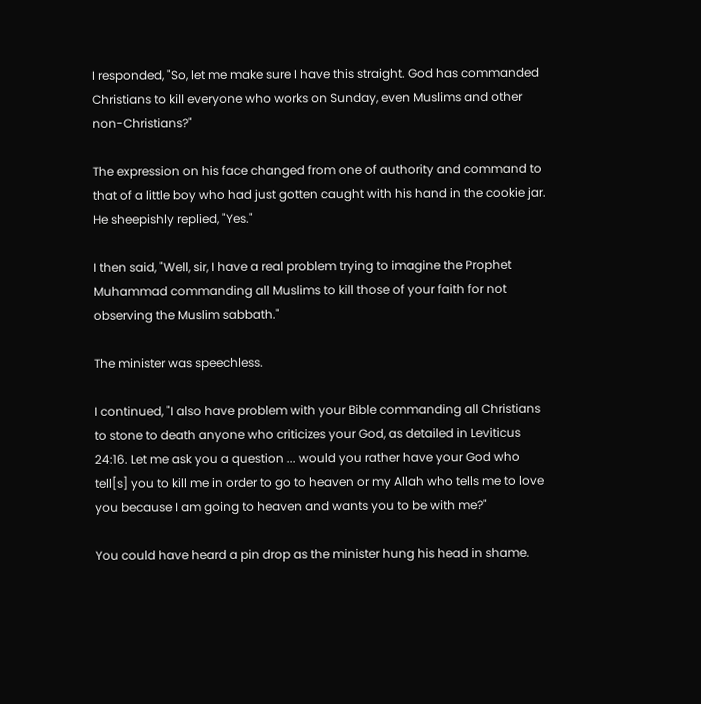I responded, "So, let me make sure I have this straight. God has commanded Christians to kill everyone who works on Sunday, even Muslims and other non-Christians?"

The expression on his face changed from one of authority and command to that of a little boy who had just gotten caught with his hand in the cookie jar. He sheepishly replied, "Yes."

I then said, "Well, sir, I have a real problem trying to imagine the Prophet Muhammad commanding all Muslims to kill those of your faith for not observing the Muslim sabbath."

The minister was speechless.

I continued, "I also have problem with your Bible commanding all Christians to stone to death anyone who criticizes your God, as detailed in Leviticus 24:16. Let me ask you a question ... would you rather have your God who tell[s] you to kill me in order to go to heaven or my Allah who tells me to love you because I am going to heaven and wants you to be with me?"

You could have heard a pin drop as the minister hung his head in shame.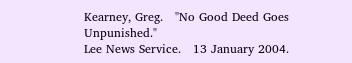Kearney, Greg.   "No Good Deed Goes Unpunished."
Lee News Service.   13 January 2004.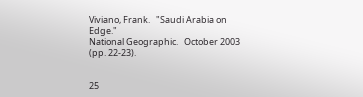Viviano, Frank.   "Saudi Arabia on Edge."
National Geographic.   October 2003   (pp. 22-23).


25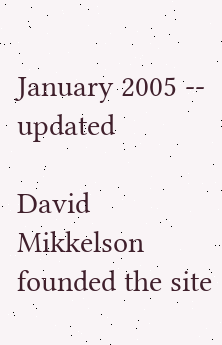January 2005 -- updated

David Mikkelson founded the site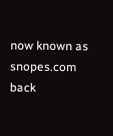now known as snopes.com back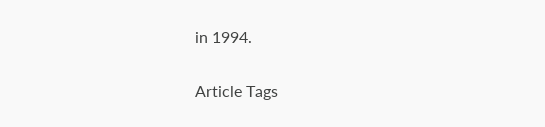in 1994.

Article Tags